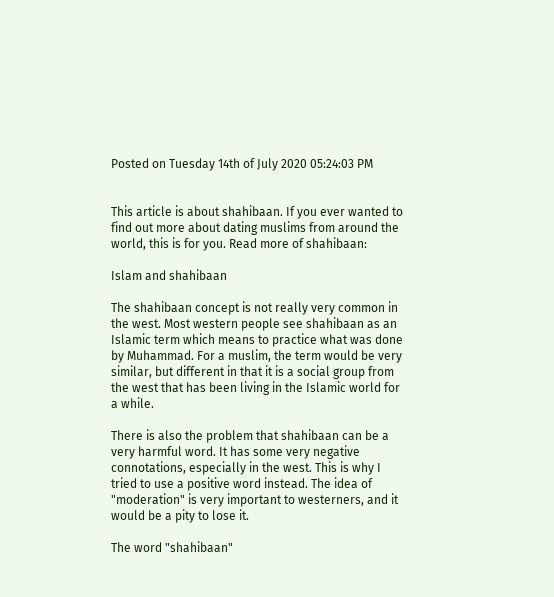Posted on Tuesday 14th of July 2020 05:24:03 PM


This article is about shahibaan. If you ever wanted to find out more about dating muslims from around the world, this is for you. Read more of shahibaan:

Islam and shahibaan

The shahibaan concept is not really very common in the west. Most western people see shahibaan as an Islamic term which means to practice what was done by Muhammad. For a muslim, the term would be very similar, but different in that it is a social group from the west that has been living in the Islamic world for a while.

There is also the problem that shahibaan can be a very harmful word. It has some very negative connotations, especially in the west. This is why I tried to use a positive word instead. The idea of "moderation" is very important to westerners, and it would be a pity to lose it.

The word "shahibaan"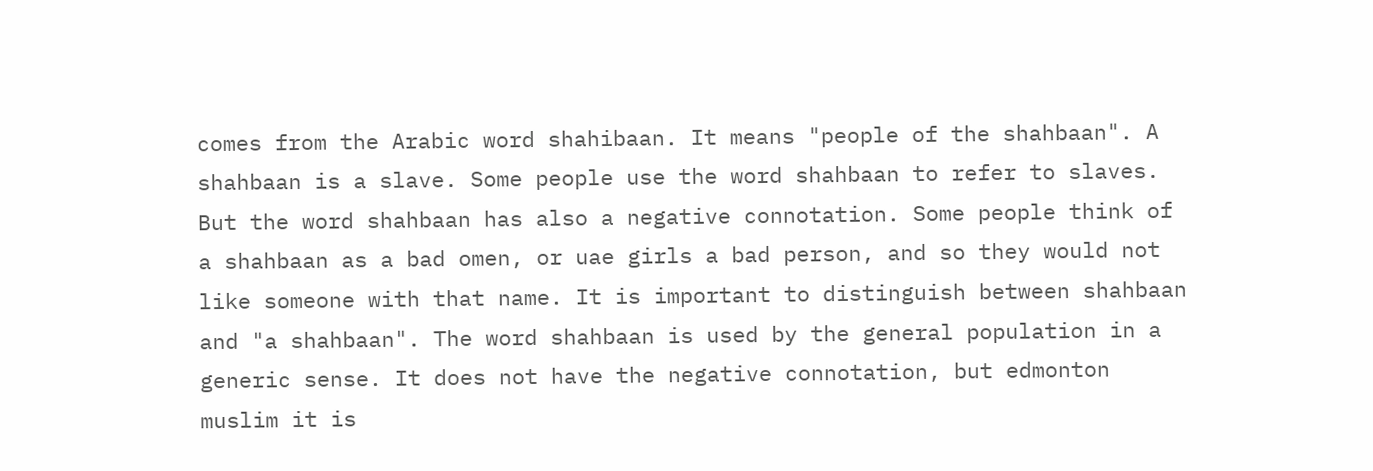comes from the Arabic word shahibaan. It means "people of the shahbaan". A shahbaan is a slave. Some people use the word shahbaan to refer to slaves. But the word shahbaan has also a negative connotation. Some people think of a shahbaan as a bad omen, or uae girls a bad person, and so they would not like someone with that name. It is important to distinguish between shahbaan and "a shahbaan". The word shahbaan is used by the general population in a generic sense. It does not have the negative connotation, but edmonton muslim it is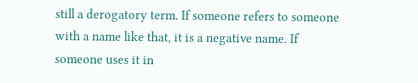still a derogatory term. If someone refers to someone with a name like that, it is a negative name. If someone uses it in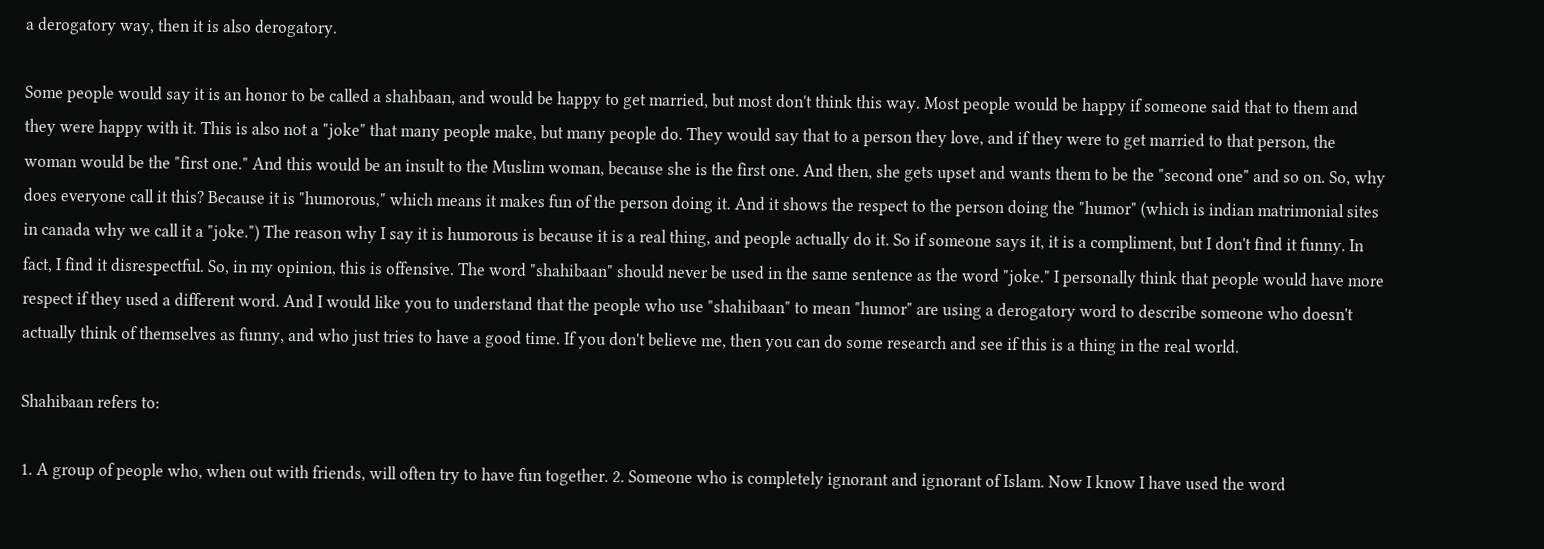a derogatory way, then it is also derogatory.

Some people would say it is an honor to be called a shahbaan, and would be happy to get married, but most don't think this way. Most people would be happy if someone said that to them and they were happy with it. This is also not a "joke" that many people make, but many people do. They would say that to a person they love, and if they were to get married to that person, the woman would be the "first one." And this would be an insult to the Muslim woman, because she is the first one. And then, she gets upset and wants them to be the "second one" and so on. So, why does everyone call it this? Because it is "humorous," which means it makes fun of the person doing it. And it shows the respect to the person doing the "humor" (which is indian matrimonial sites in canada why we call it a "joke.") The reason why I say it is humorous is because it is a real thing, and people actually do it. So if someone says it, it is a compliment, but I don't find it funny. In fact, I find it disrespectful. So, in my opinion, this is offensive. The word "shahibaan" should never be used in the same sentence as the word "joke." I personally think that people would have more respect if they used a different word. And I would like you to understand that the people who use "shahibaan" to mean "humor" are using a derogatory word to describe someone who doesn't actually think of themselves as funny, and who just tries to have a good time. If you don't believe me, then you can do some research and see if this is a thing in the real world.

Shahibaan refers to:

1. A group of people who, when out with friends, will often try to have fun together. 2. Someone who is completely ignorant and ignorant of Islam. Now I know I have used the word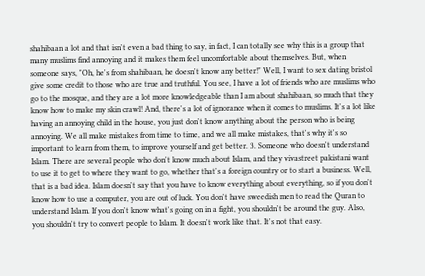shahibaan a lot and that isn't even a bad thing to say, in fact, I can totally see why this is a group that many muslims find annoying and it makes them feel uncomfortable about themselves. But, when someone says, "Oh, he's from shahibaan, he doesn't know any better!" Well, I want to sex dating bristol give some credit to those who are true and truthful. You see, I have a lot of friends who are muslims who go to the mosque, and they are a lot more knowledgeable than I am about shahibaan, so much that they know how to make my skin crawl! And, there's a lot of ignorance when it comes to muslims. It's a lot like having an annoying child in the house, you just don't know anything about the person who is being annoying. We all make mistakes from time to time, and we all make mistakes, that's why it's so important to learn from them, to improve yourself and get better. 3. Someone who doesn't understand Islam. There are several people who don't know much about Islam, and they vivastreet pakistani want to use it to get to where they want to go, whether that's a foreign country or to start a business. Well, that is a bad idea. Islam doesn't say that you have to know everything about everything, so if you don't know how to use a computer, you are out of luck. You don't have sweedish men to read the Quran to understand Islam. If you don't know what's going on in a fight, you shouldn't be around the guy. Also, you shouldn't try to convert people to Islam. It doesn't work like that. It's not that easy.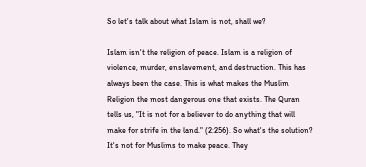So let's talk about what Islam is not, shall we?

Islam isn't the religion of peace. Islam is a religion of violence, murder, enslavement, and destruction. This has always been the case. This is what makes the Muslim Religion the most dangerous one that exists. The Quran tells us, "It is not for a believer to do anything that will make for strife in the land." (2:256). So what's the solution? It's not for Muslims to make peace. They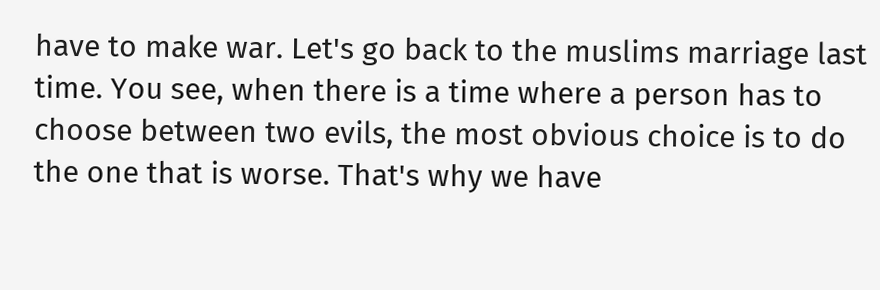have to make war. Let's go back to the muslims marriage last time. You see, when there is a time where a person has to choose between two evils, the most obvious choice is to do the one that is worse. That's why we have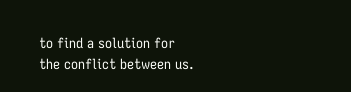to find a solution for the conflict between us.